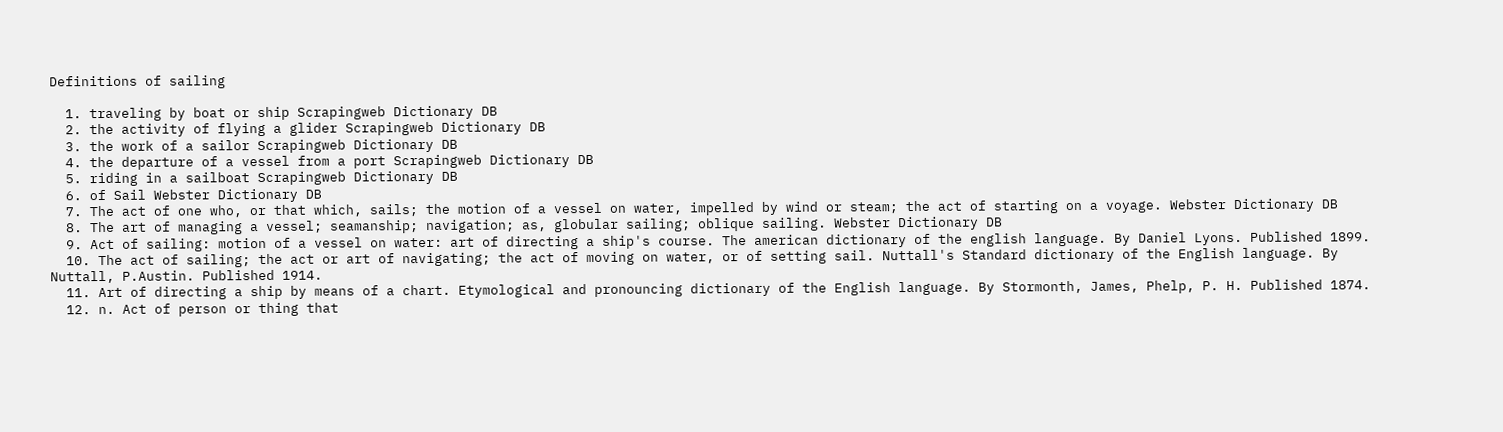Definitions of sailing

  1. traveling by boat or ship Scrapingweb Dictionary DB
  2. the activity of flying a glider Scrapingweb Dictionary DB
  3. the work of a sailor Scrapingweb Dictionary DB
  4. the departure of a vessel from a port Scrapingweb Dictionary DB
  5. riding in a sailboat Scrapingweb Dictionary DB
  6. of Sail Webster Dictionary DB
  7. The act of one who, or that which, sails; the motion of a vessel on water, impelled by wind or steam; the act of starting on a voyage. Webster Dictionary DB
  8. The art of managing a vessel; seamanship; navigation; as, globular sailing; oblique sailing. Webster Dictionary DB
  9. Act of sailing: motion of a vessel on water: art of directing a ship's course. The american dictionary of the english language. By Daniel Lyons. Published 1899.
  10. The act of sailing; the act or art of navigating; the act of moving on water, or of setting sail. Nuttall's Standard dictionary of the English language. By Nuttall, P.Austin. Published 1914.
  11. Art of directing a ship by means of a chart. Etymological and pronouncing dictionary of the English language. By Stormonth, James, Phelp, P. H. Published 1874.
  12. n. Act of person or thing that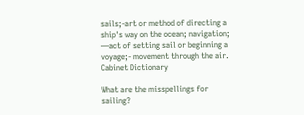sails;-art or method of directing a ship's way on the ocean; navigation; —act of setting sail or beginning a voyage;- movement through the air. Cabinet Dictionary

What are the misspellings for sailing?